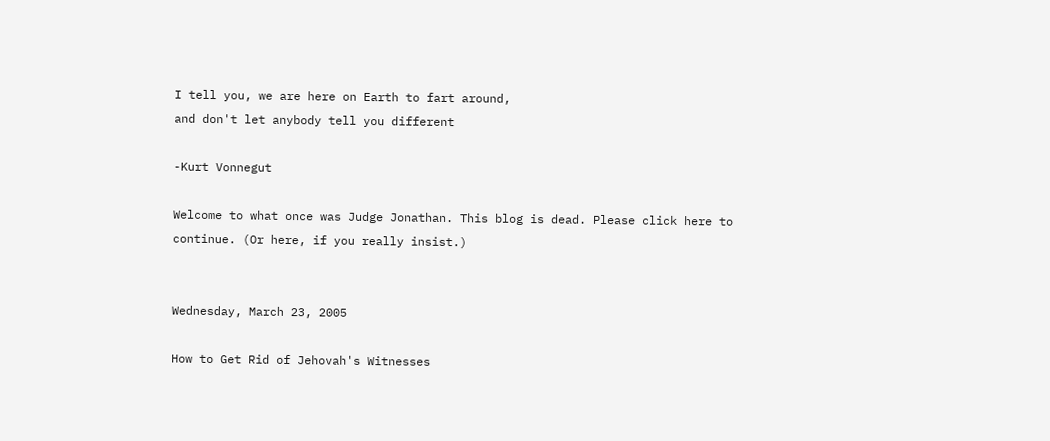I tell you, we are here on Earth to fart around,
and don't let anybody tell you different

-Kurt Vonnegut

Welcome to what once was Judge Jonathan. This blog is dead. Please click here to continue. (Or here, if you really insist.)


Wednesday, March 23, 2005

How to Get Rid of Jehovah's Witnesses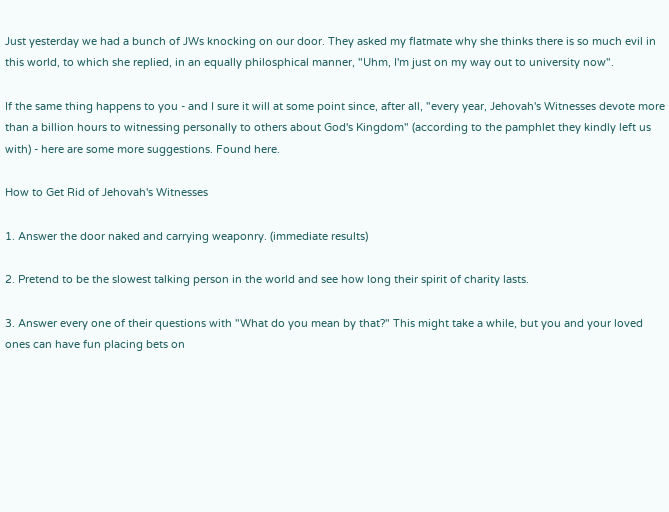Just yesterday we had a bunch of JWs knocking on our door. They asked my flatmate why she thinks there is so much evil in this world, to which she replied, in an equally philosphical manner, "Uhm, I'm just on my way out to university now".

If the same thing happens to you - and I sure it will at some point since, after all, "every year, Jehovah's Witnesses devote more than a billion hours to witnessing personally to others about God's Kingdom" (according to the pamphlet they kindly left us with) - here are some more suggestions. Found here.

How to Get Rid of Jehovah's Witnesses

1. Answer the door naked and carrying weaponry. (immediate results)

2. Pretend to be the slowest talking person in the world and see how long their spirit of charity lasts.

3. Answer every one of their questions with "What do you mean by that?" This might take a while, but you and your loved ones can have fun placing bets on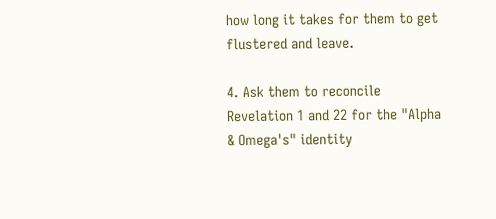how long it takes for them to get flustered and leave.

4. Ask them to reconcile Revelation 1 and 22 for the "Alpha & Omega's" identity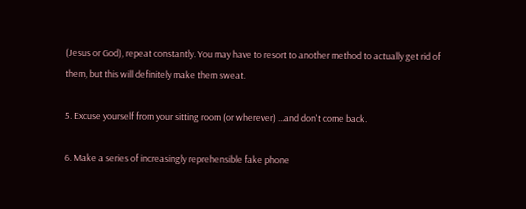(Jesus or God), repeat constantly. You may have to resort to another method to actually get rid of them, but this will definitely make them sweat.

5. Excuse yourself from your sitting room (or wherever) ...and don't come back.

6. Make a series of increasingly reprehensible fake phone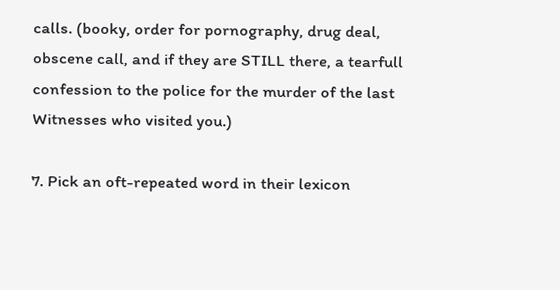calls. (booky, order for pornography, drug deal, obscene call, and if they are STILL there, a tearfull confession to the police for the murder of the last Witnesses who visited you.)

7. Pick an oft-repeated word in their lexicon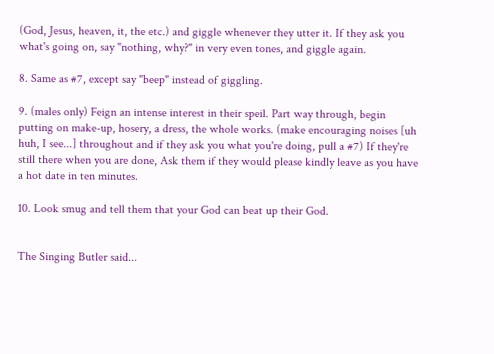(God, Jesus, heaven, it, the etc.) and giggle whenever they utter it. If they ask you what's going on, say "nothing, why?" in very even tones, and giggle again.

8. Same as #7, except say "beep" instead of giggling.

9. (males only) Feign an intense interest in their speil. Part way through, begin putting on make-up, hosery, a dress, the whole works. (make encouraging noises [uh huh, I see...] throughout and if they ask you what you're doing, pull a #7) If they're still there when you are done, Ask them if they would please kindly leave as you have a hot date in ten minutes.

10. Look smug and tell them that your God can beat up their God.


The Singing Butler said...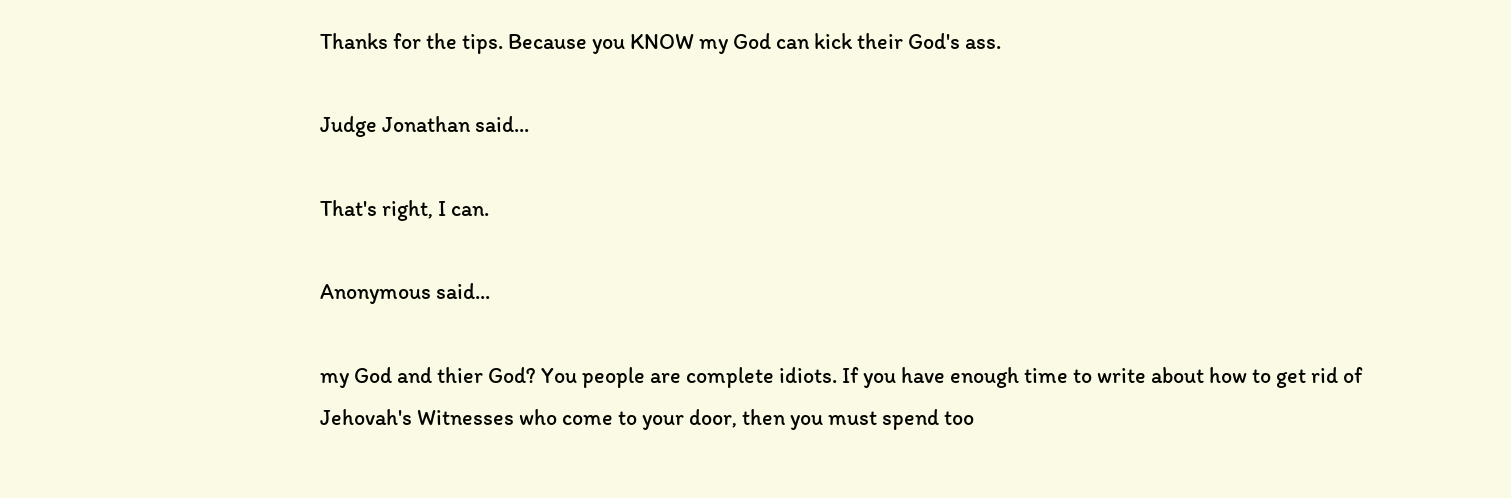Thanks for the tips. Because you KNOW my God can kick their God's ass.

Judge Jonathan said...

That's right, I can.

Anonymous said...

my God and thier God? You people are complete idiots. If you have enough time to write about how to get rid of Jehovah's Witnesses who come to your door, then you must spend too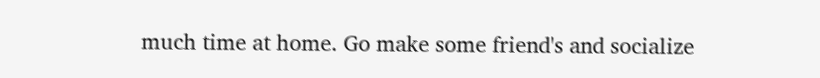much time at home. Go make some friend's and socialize